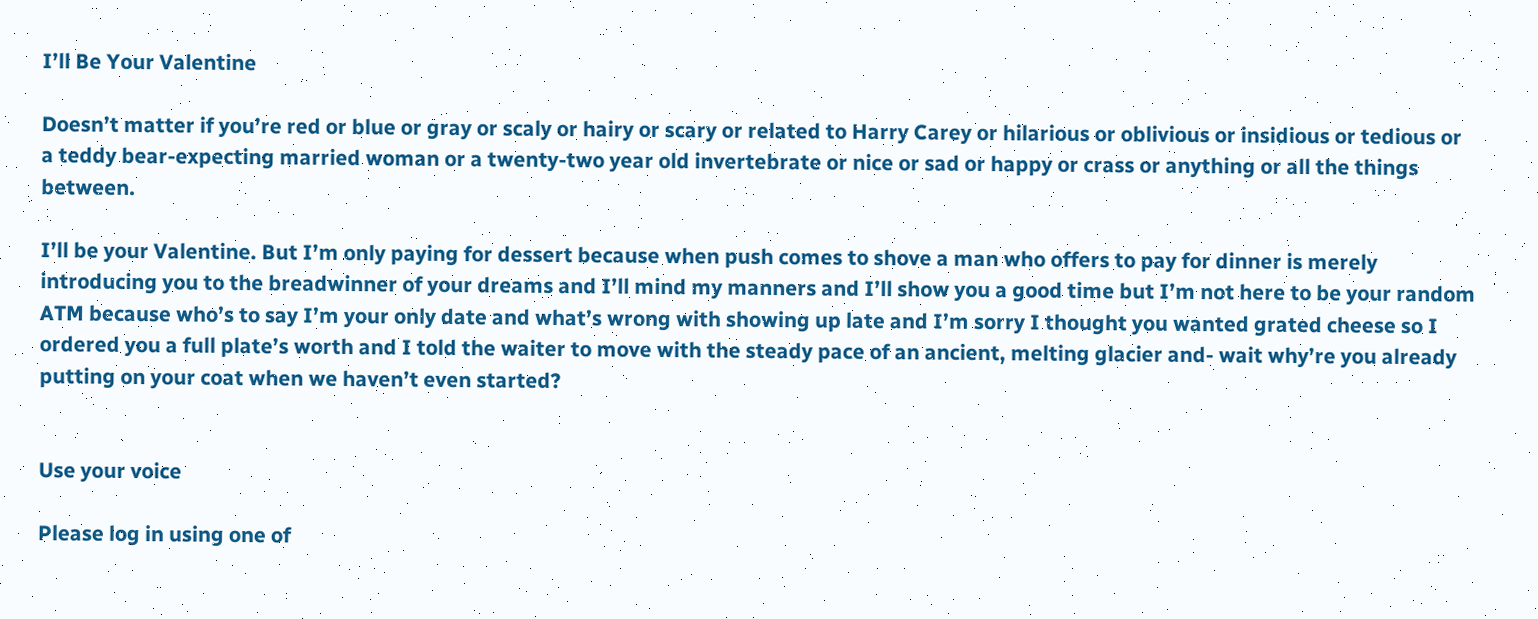I’ll Be Your Valentine

Doesn’t matter if you’re red or blue or gray or scaly or hairy or scary or related to Harry Carey or hilarious or oblivious or insidious or tedious or a teddy bear-expecting married woman or a twenty-two year old invertebrate or nice or sad or happy or crass or anything or all the things between.

I’ll be your Valentine. But I’m only paying for dessert because when push comes to shove a man who offers to pay for dinner is merely introducing you to the breadwinner of your dreams and I’ll mind my manners and I’ll show you a good time but I’m not here to be your random ATM because who’s to say I’m your only date and what’s wrong with showing up late and I’m sorry I thought you wanted grated cheese so I ordered you a full plate’s worth and I told the waiter to move with the steady pace of an ancient, melting glacier and- wait why’re you already putting on your coat when we haven’t even started?


Use your voice

Please log in using one of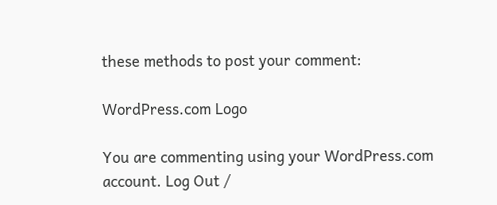these methods to post your comment:

WordPress.com Logo

You are commenting using your WordPress.com account. Log Out /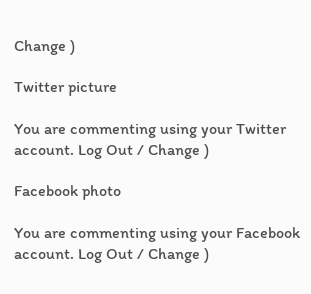Change )

Twitter picture

You are commenting using your Twitter account. Log Out / Change )

Facebook photo

You are commenting using your Facebook account. Log Out / Change )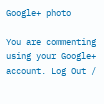Google+ photo

You are commenting using your Google+ account. Log Out /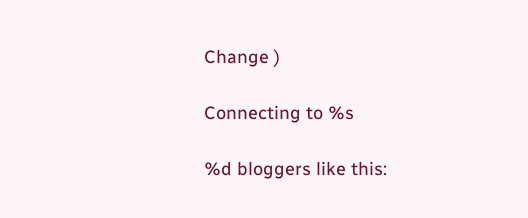Change )

Connecting to %s

%d bloggers like this: